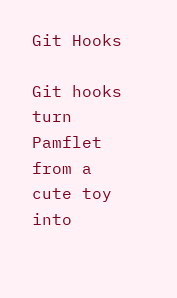Git Hooks

Git hooks turn Pamflet from a cute toy into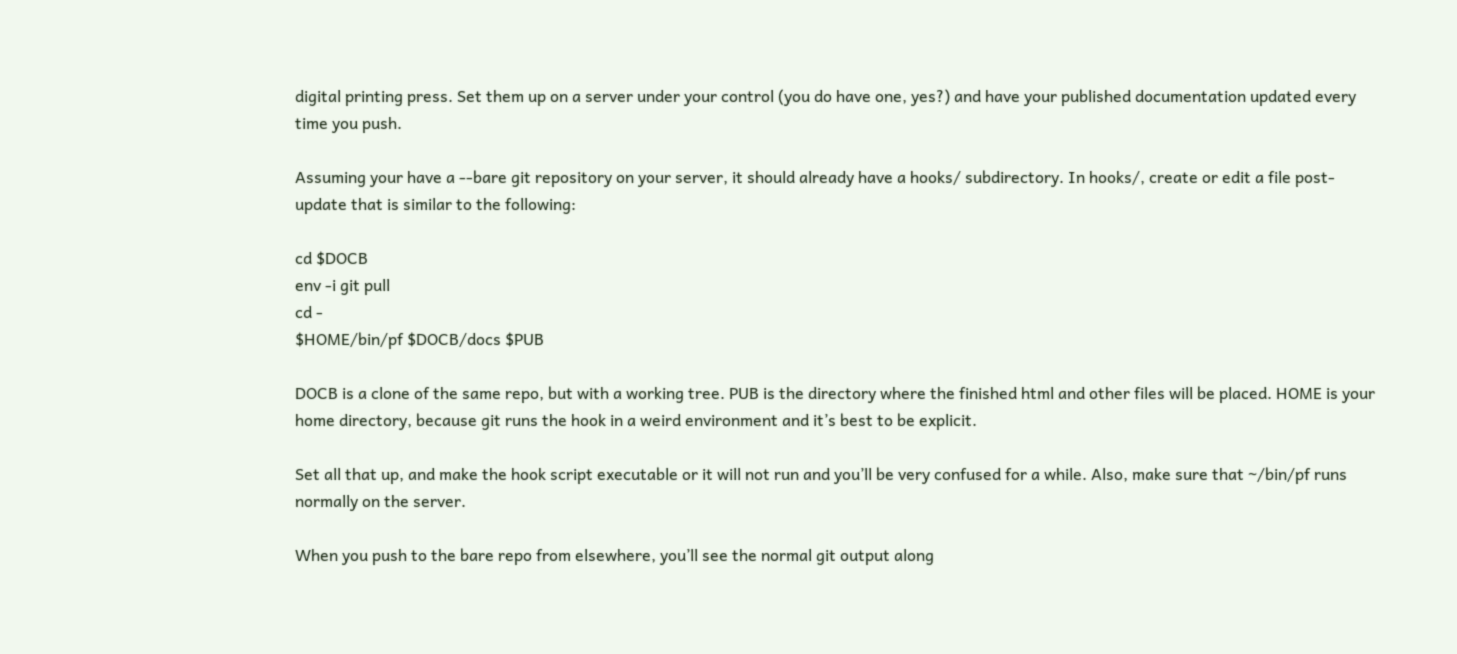digital printing press. Set them up on a server under your control (you do have one, yes?) and have your published documentation updated every time you push.

Assuming your have a --bare git repository on your server, it should already have a hooks/ subdirectory. In hooks/, create or edit a file post-update that is similar to the following:

cd $DOCB
env -i git pull
cd -
$HOME/bin/pf $DOCB/docs $PUB

DOCB is a clone of the same repo, but with a working tree. PUB is the directory where the finished html and other files will be placed. HOME is your home directory, because git runs the hook in a weird environment and it’s best to be explicit.

Set all that up, and make the hook script executable or it will not run and you’ll be very confused for a while. Also, make sure that ~/bin/pf runs normally on the server.

When you push to the bare repo from elsewhere, you’ll see the normal git output along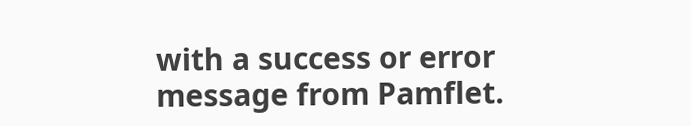with a success or error message from Pamflet.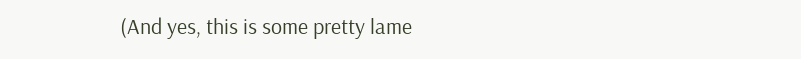(And yes, this is some pretty lame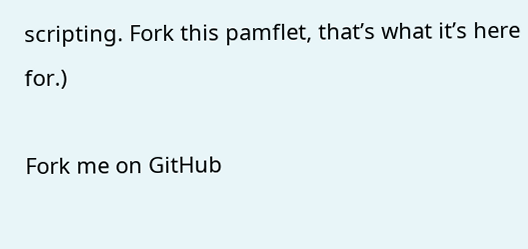scripting. Fork this pamflet, that’s what it’s here for.)

Fork me on GitHub